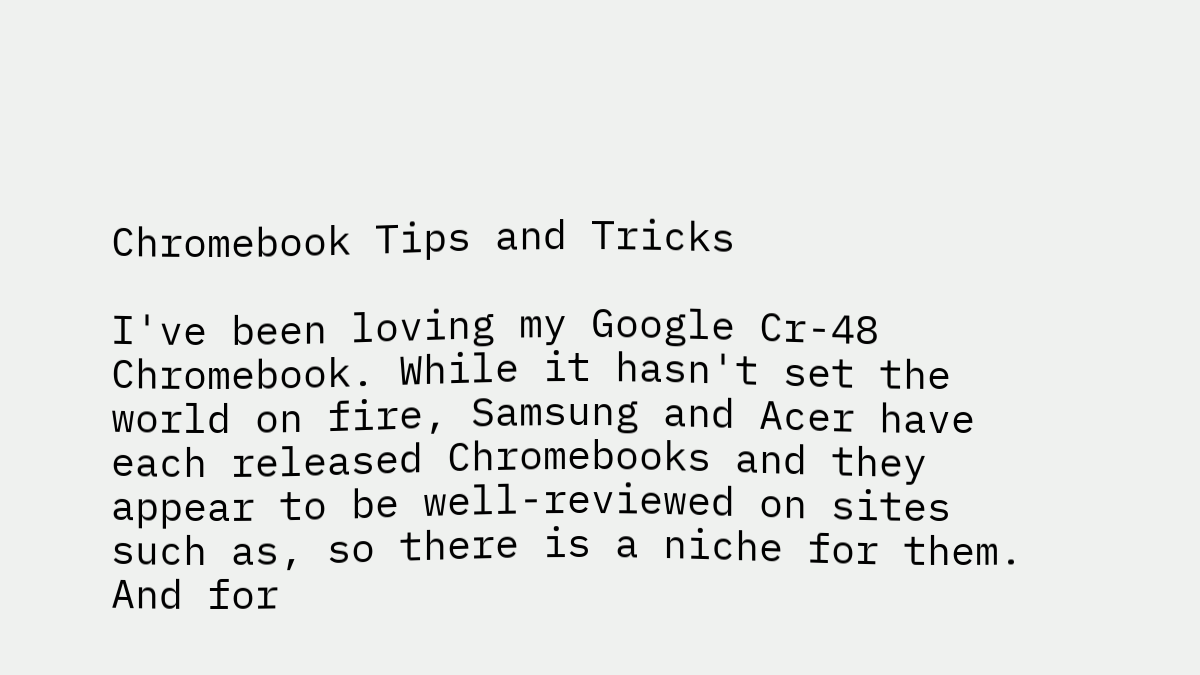Chromebook Tips and Tricks

I've been loving my Google Cr-48 Chromebook. While it hasn't set the world on fire, Samsung and Acer have each released Chromebooks and they appear to be well-reviewed on sites such as, so there is a niche for them. And for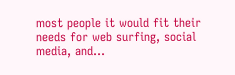most people it would fit their needs for web surfing, social media, and...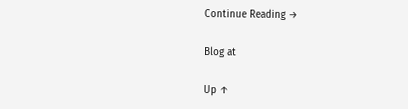Continue Reading →

Blog at

Up ↑